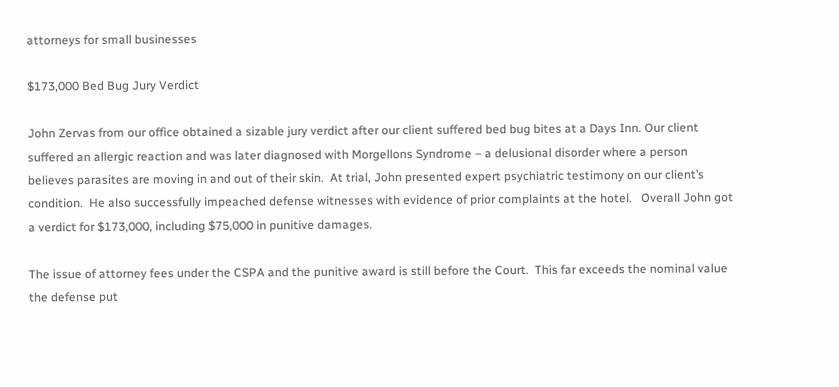attorneys for small businesses

$173,000 Bed Bug Jury Verdict

John Zervas from our office obtained a sizable jury verdict after our client suffered bed bug bites at a Days Inn. Our client suffered an allergic reaction and was later diagnosed with Morgellons Syndrome – a delusional disorder where a person believes parasites are moving in and out of their skin.  At trial, John presented expert psychiatric testimony on our client’s condition.  He also successfully impeached defense witnesses with evidence of prior complaints at the hotel.   Overall John got a verdict for $173,000, including $75,000 in punitive damages.

The issue of attorney fees under the CSPA and the punitive award is still before the Court.  This far exceeds the nominal value the defense put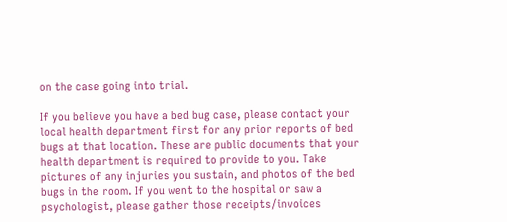on the case going into trial.

If you believe you have a bed bug case, please contact your local health department first for any prior reports of bed bugs at that location. These are public documents that your health department is required to provide to you. Take pictures of any injuries you sustain, and photos of the bed bugs in the room. If you went to the hospital or saw a psychologist, please gather those receipts/invoices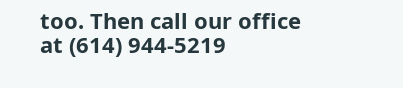too. Then call our office at (614) 944-5219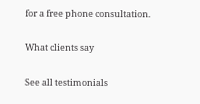for a free phone consultation.

What clients say

See all testimonials